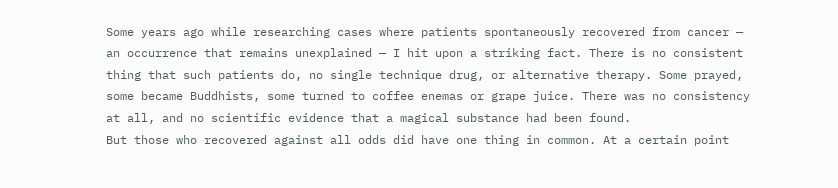Some years ago while researching cases where patients spontaneously recovered from cancer — an occurrence that remains unexplained — I hit upon a striking fact. There is no consistent thing that such patients do, no single technique drug, or alternative therapy. Some prayed, some became Buddhists, some turned to coffee enemas or grape juice. There was no consistency at all, and no scientific evidence that a magical substance had been found.
But those who recovered against all odds did have one thing in common. At a certain point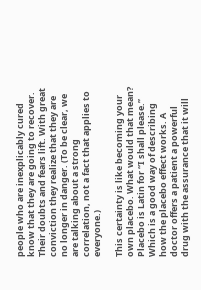people who are inexplicably cured know that they are going to recover. Their doubts and fears lift. With great conviction they realize that they are no longer in danger. (To be clear, we are talking about a strong correlation, not a fact that applies to everyone.)

This certainty is like becoming your own placebo. What would that mean?
Placebo is Latin for “I shall please.” Which is a good way of describing how the placebo effect works. A doctor offers a patient a powerful drug with the assurance that it will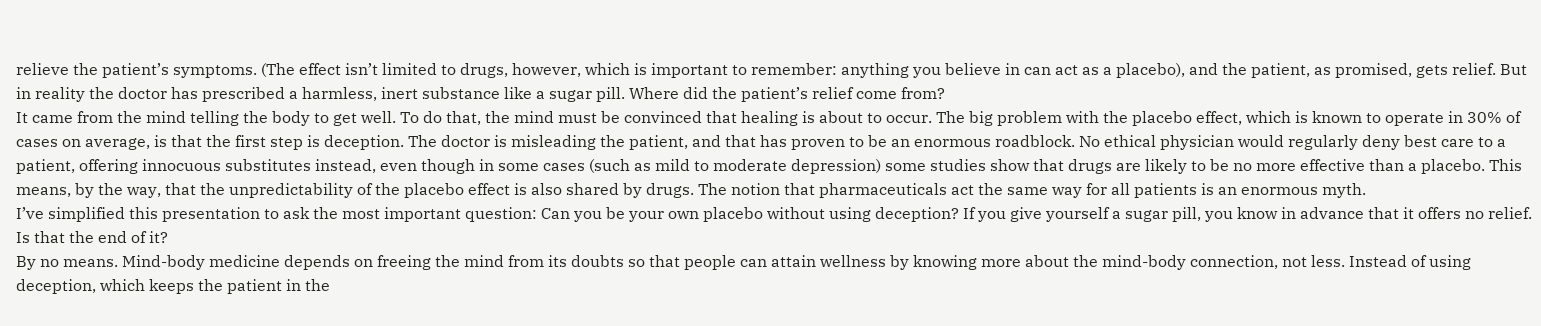relieve the patient’s symptoms. (The effect isn’t limited to drugs, however, which is important to remember: anything you believe in can act as a placebo), and the patient, as promised, gets relief. But in reality the doctor has prescribed a harmless, inert substance like a sugar pill. Where did the patient’s relief come from?
It came from the mind telling the body to get well. To do that, the mind must be convinced that healing is about to occur. The big problem with the placebo effect, which is known to operate in 30% of cases on average, is that the first step is deception. The doctor is misleading the patient, and that has proven to be an enormous roadblock. No ethical physician would regularly deny best care to a patient, offering innocuous substitutes instead, even though in some cases (such as mild to moderate depression) some studies show that drugs are likely to be no more effective than a placebo. This means, by the way, that the unpredictability of the placebo effect is also shared by drugs. The notion that pharmaceuticals act the same way for all patients is an enormous myth.
I’ve simplified this presentation to ask the most important question: Can you be your own placebo without using deception? If you give yourself a sugar pill, you know in advance that it offers no relief. Is that the end of it?
By no means. Mind-body medicine depends on freeing the mind from its doubts so that people can attain wellness by knowing more about the mind-body connection, not less. Instead of using deception, which keeps the patient in the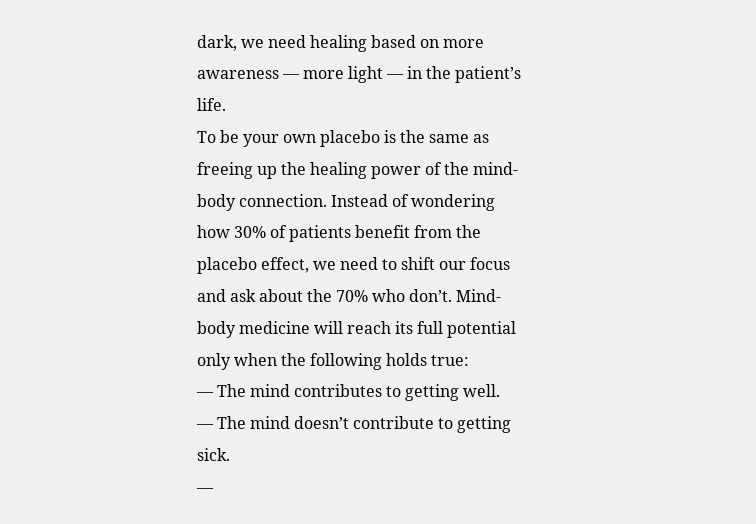dark, we need healing based on more awareness — more light — in the patient’s life.
To be your own placebo is the same as freeing up the healing power of the mind-body connection. Instead of wondering how 30% of patients benefit from the placebo effect, we need to shift our focus and ask about the 70% who don’t. Mind-body medicine will reach its full potential only when the following holds true:
— The mind contributes to getting well.
— The mind doesn’t contribute to getting sick.
—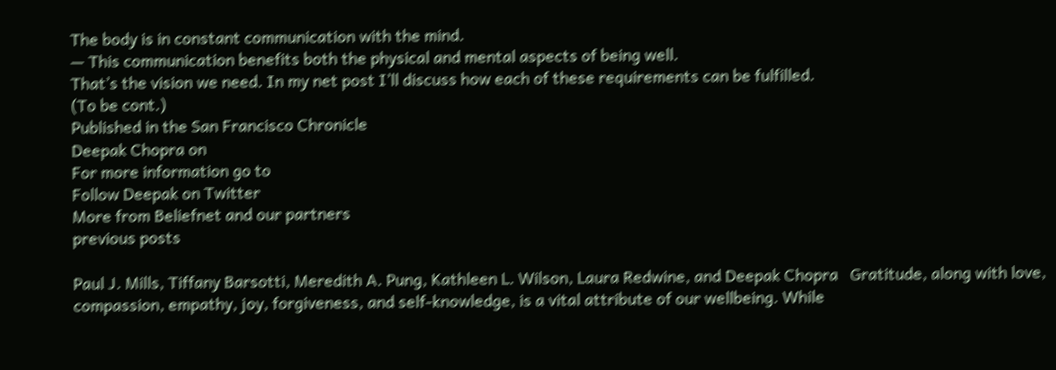The body is in constant communication with the mind.
— This communication benefits both the physical and mental aspects of being well.
That’s the vision we need. In my net post I’ll discuss how each of these requirements can be fulfilled.
(To be cont.)
Published in the San Francisco Chronicle
Deepak Chopra on
For more information go to
Follow Deepak on Twitter
More from Beliefnet and our partners
previous posts

Paul J. Mills, Tiffany Barsotti, Meredith A. Pung, Kathleen L. Wilson, Laura Redwine, and Deepak Chopra   Gratitude, along with love, compassion, empathy, joy, forgiveness, and self-knowledge, is a vital attribute of our wellbeing. While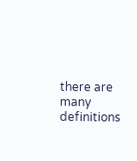there are many definitions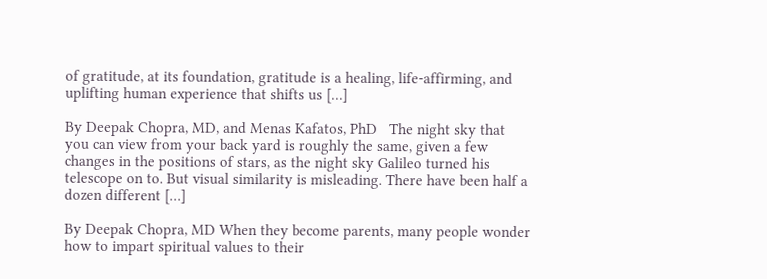of gratitude, at its foundation, gratitude is a healing, life-affirming, and uplifting human experience that shifts us […]

By Deepak Chopra, MD, and Menas Kafatos, PhD   The night sky that you can view from your back yard is roughly the same, given a few changes in the positions of stars, as the night sky Galileo turned his telescope on to. But visual similarity is misleading. There have been half a dozen different […]

By Deepak Chopra, MD When they become parents, many people wonder how to impart spiritual values to their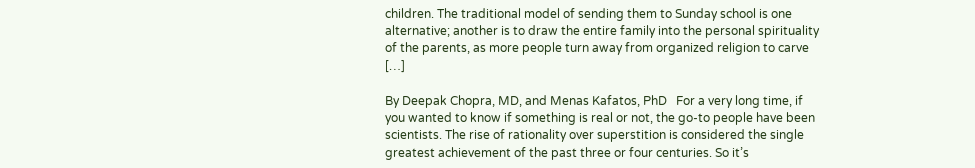children. The traditional model of sending them to Sunday school is one alternative; another is to draw the entire family into the personal spirituality of the parents, as more people turn away from organized religion to carve […]

By Deepak Chopra, MD, and Menas Kafatos, PhD   For a very long time, if you wanted to know if something is real or not, the go-to people have been scientists. The rise of rationality over superstition is considered the single greatest achievement of the past three or four centuries. So it’s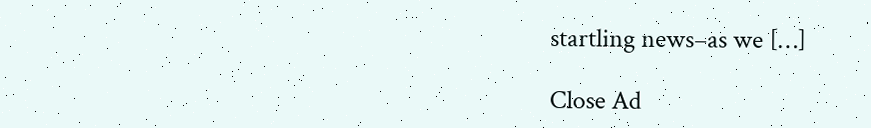startling news–as we […]

Close Ad